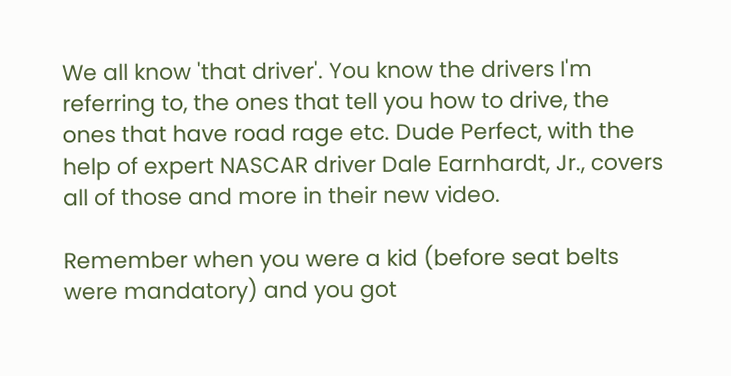We all know 'that driver'. You know the drivers I'm referring to, the ones that tell you how to drive, the ones that have road rage etc. Dude Perfect, with the help of expert NASCAR driver Dale Earnhardt, Jr., covers all of those and more in their new video.

Remember when you were a kid (before seat belts were mandatory) and you got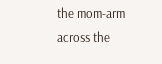the mom-arm across the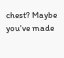chest? Maybe you've made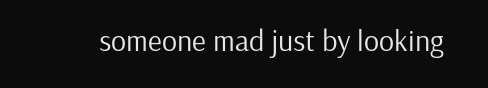someone mad just by looking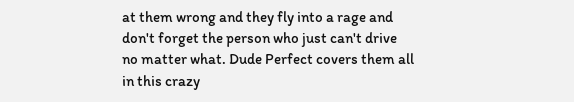at them wrong and they fly into a rage and don't forget the person who just can't drive no matter what. Dude Perfect covers them all in this crazy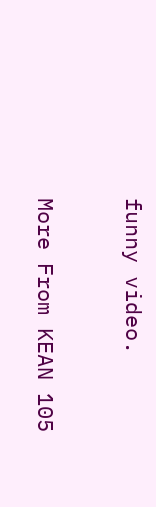funny video.

More From KEAN 105